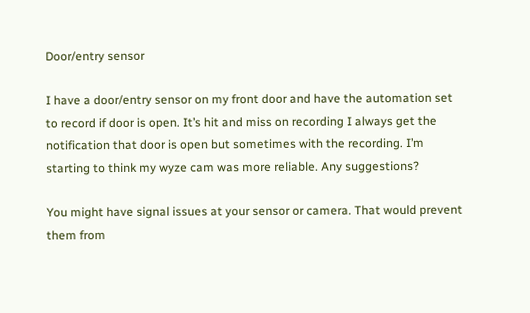Door/entry sensor

I have a door/entry sensor on my front door and have the automation set to record if door is open. It’s hit and miss on recording I always get the notification that door is open but sometimes with the recording. I’m starting to think my wyze cam was more reliable. Any suggestions?

You might have signal issues at your sensor or camera. That would prevent them from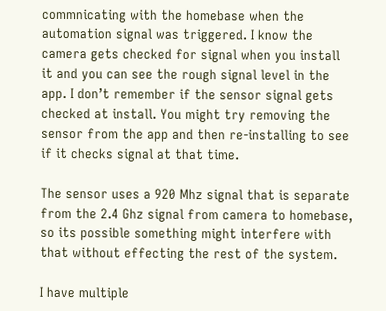commnicating with the homebase when the automation signal was triggered. I know the camera gets checked for signal when you install it and you can see the rough signal level in the app. I don’t remember if the sensor signal gets checked at install. You might try removing the sensor from the app and then re-installing to see if it checks signal at that time.

The sensor uses a 920 Mhz signal that is separate from the 2.4 Ghz signal from camera to homebase, so its possible something might interfere with that without effecting the rest of the system.

I have multiple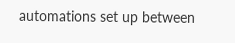automations set up between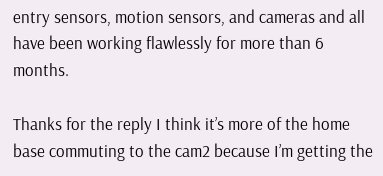entry sensors, motion sensors, and cameras and all have been working flawlessly for more than 6 months.

Thanks for the reply I think it’s more of the home base commuting to the cam2 because I’m getting the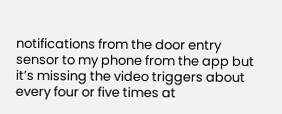notifications from the door entry sensor to my phone from the app but it’s missing the video triggers about every four or five times at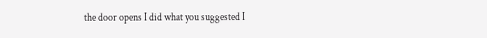the door opens I did what you suggested I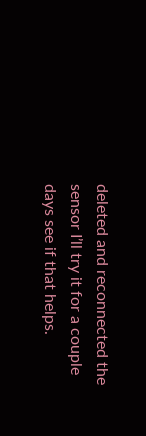deleted and reconnected the sensor I’ll try it for a couple days see if that helps.